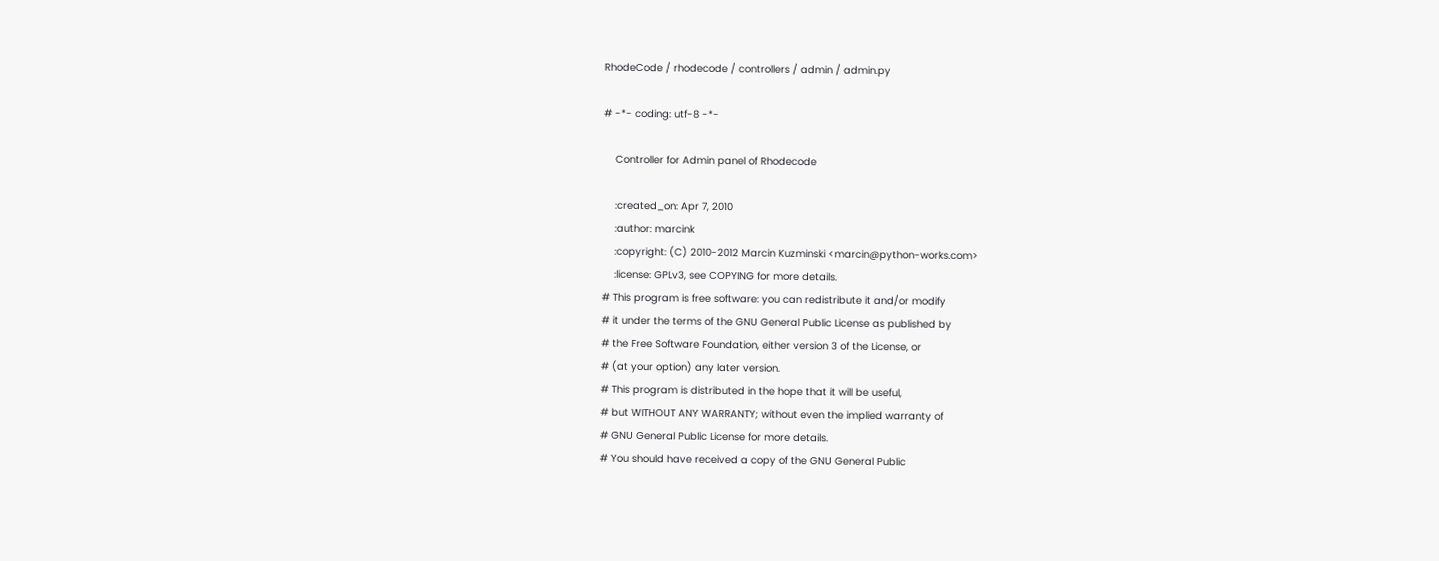RhodeCode / rhodecode / controllers / admin / admin.py

# -*- coding: utf-8 -*-

    Controller for Admin panel of Rhodecode

    :created_on: Apr 7, 2010
    :author: marcink
    :copyright: (C) 2010-2012 Marcin Kuzminski <marcin@python-works.com>
    :license: GPLv3, see COPYING for more details.
# This program is free software: you can redistribute it and/or modify
# it under the terms of the GNU General Public License as published by
# the Free Software Foundation, either version 3 of the License, or
# (at your option) any later version.
# This program is distributed in the hope that it will be useful,
# but WITHOUT ANY WARRANTY; without even the implied warranty of
# GNU General Public License for more details.
# You should have received a copy of the GNU General Public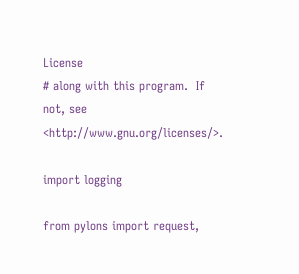License
# along with this program.  If not, see <http://www.gnu.org/licenses/>.

import logging

from pylons import request,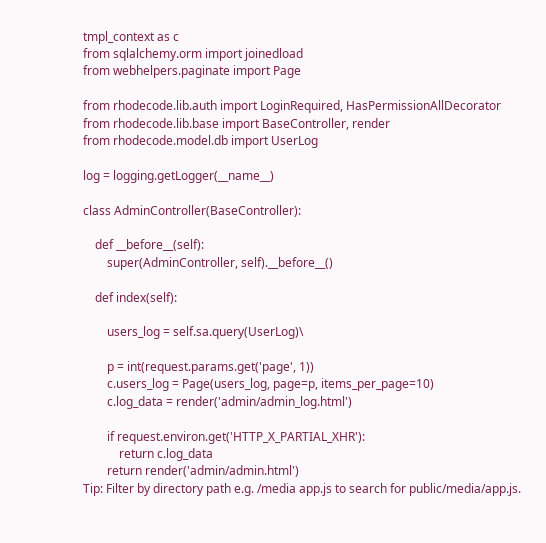tmpl_context as c
from sqlalchemy.orm import joinedload
from webhelpers.paginate import Page

from rhodecode.lib.auth import LoginRequired, HasPermissionAllDecorator
from rhodecode.lib.base import BaseController, render
from rhodecode.model.db import UserLog

log = logging.getLogger(__name__)

class AdminController(BaseController):

    def __before__(self):
        super(AdminController, self).__before__()

    def index(self):

        users_log = self.sa.query(UserLog)\

        p = int(request.params.get('page', 1))
        c.users_log = Page(users_log, page=p, items_per_page=10)
        c.log_data = render('admin/admin_log.html')

        if request.environ.get('HTTP_X_PARTIAL_XHR'):
            return c.log_data
        return render('admin/admin.html')
Tip: Filter by directory path e.g. /media app.js to search for public/media/app.js.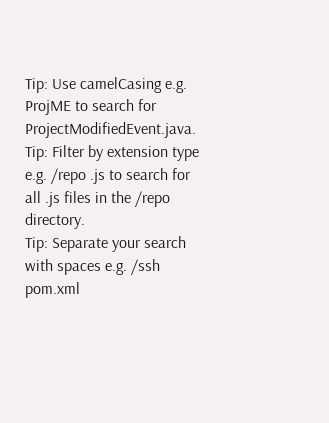Tip: Use camelCasing e.g. ProjME to search for ProjectModifiedEvent.java.
Tip: Filter by extension type e.g. /repo .js to search for all .js files in the /repo directory.
Tip: Separate your search with spaces e.g. /ssh pom.xml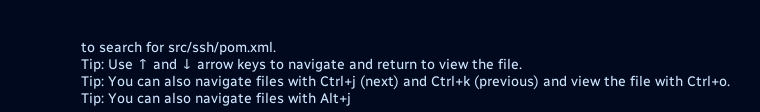to search for src/ssh/pom.xml.
Tip: Use ↑ and ↓ arrow keys to navigate and return to view the file.
Tip: You can also navigate files with Ctrl+j (next) and Ctrl+k (previous) and view the file with Ctrl+o.
Tip: You can also navigate files with Alt+j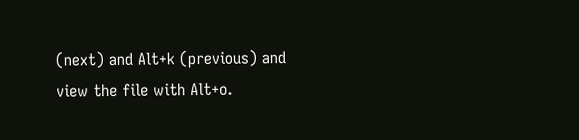(next) and Alt+k (previous) and view the file with Alt+o.